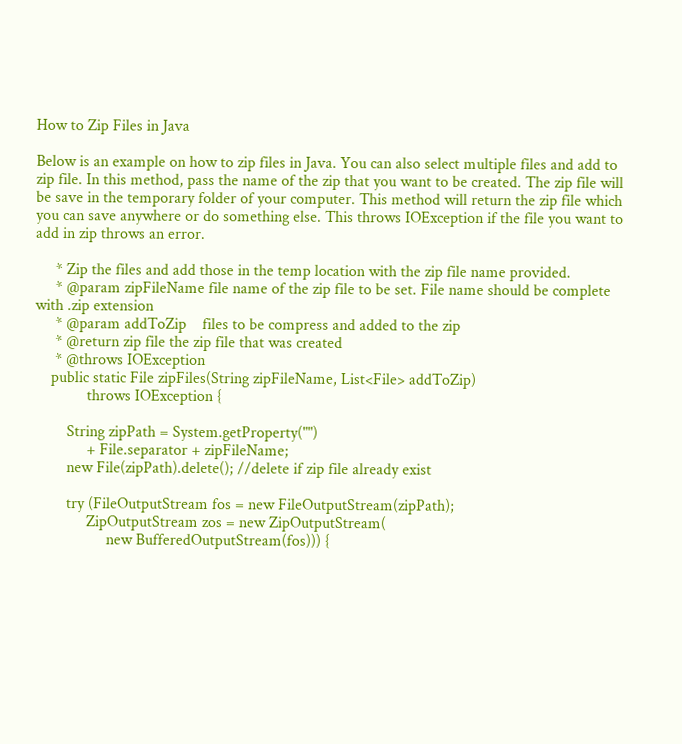How to Zip Files in Java

Below is an example on how to zip files in Java. You can also select multiple files and add to zip file. In this method, pass the name of the zip that you want to be created. The zip file will be save in the temporary folder of your computer. This method will return the zip file which you can save anywhere or do something else. This throws IOException if the file you want to add in zip throws an error.

     * Zip the files and add those in the temp location with the zip file name provided.
     * @param zipFileName file name of the zip file to be set. File name should be complete with .zip extension
     * @param addToZip    files to be compress and added to the zip
     * @return zip file the zip file that was created
     * @throws IOException
    public static File zipFiles(String zipFileName, List<File> addToZip)
             throws IOException {

        String zipPath = System.getProperty("")
             + File.separator + zipFileName;
        new File(zipPath).delete(); //delete if zip file already exist

        try (FileOutputStream fos = new FileOutputStream(zipPath);
             ZipOutputStream zos = new ZipOutputStream(
                  new BufferedOutputStream(fos))) {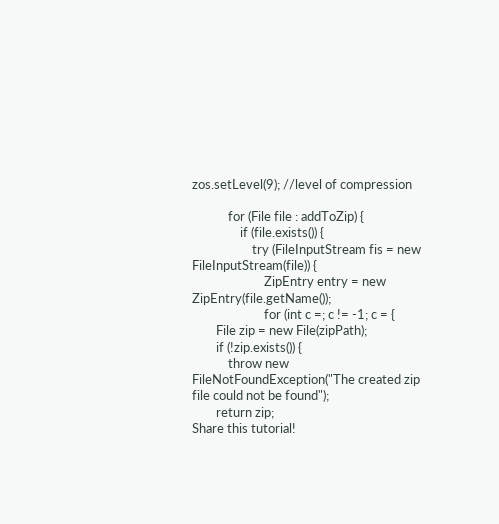zos.setLevel(9); //level of compression

            for (File file : addToZip) {
                if (file.exists()) {
                    try (FileInputStream fis = new FileInputStream(file)) {
                        ZipEntry entry = new ZipEntry(file.getName());
                        for (int c =; c != -1; c = {
        File zip = new File(zipPath);
        if (!zip.exists()) {
            throw new FileNotFoundException("The created zip file could not be found");
        return zip;
Share this tutorial!